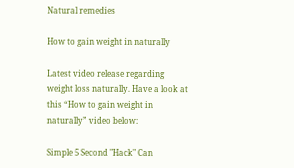Natural remedies

How to gain weight in naturally

Latest video release regarding weight loss naturally. Have a look at this “How to gain weight in naturally” video below:

Simple 5 Second "Hack" Can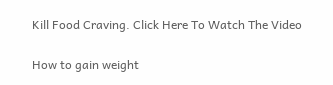Kill Food Craving. Click Here To Watch The Video

How to gain weight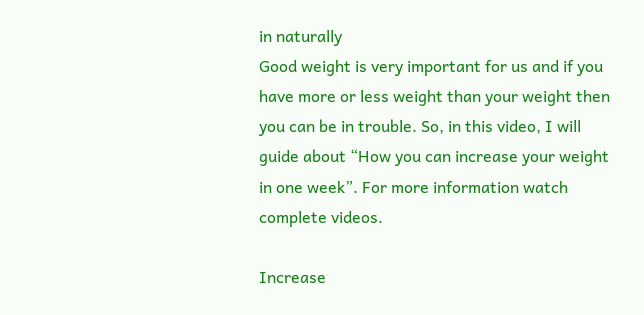in naturally
Good weight is very important for us and if you have more or less weight than your weight then you can be in trouble. So, in this video, I will guide about “How you can increase your weight in one week”. For more information watch complete videos.

Increase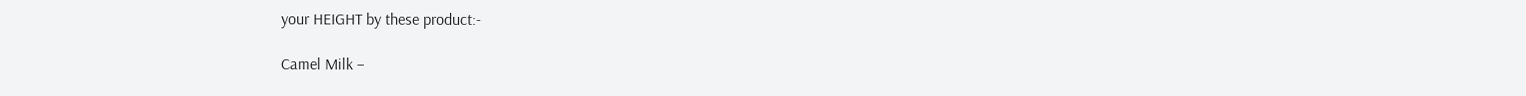your HEIGHT by these product:-

Camel Milk –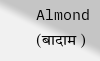Almond (बादाम )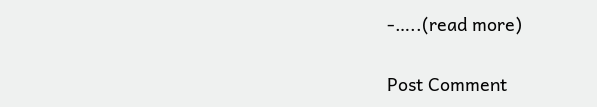-…..(read more)

Post Comment